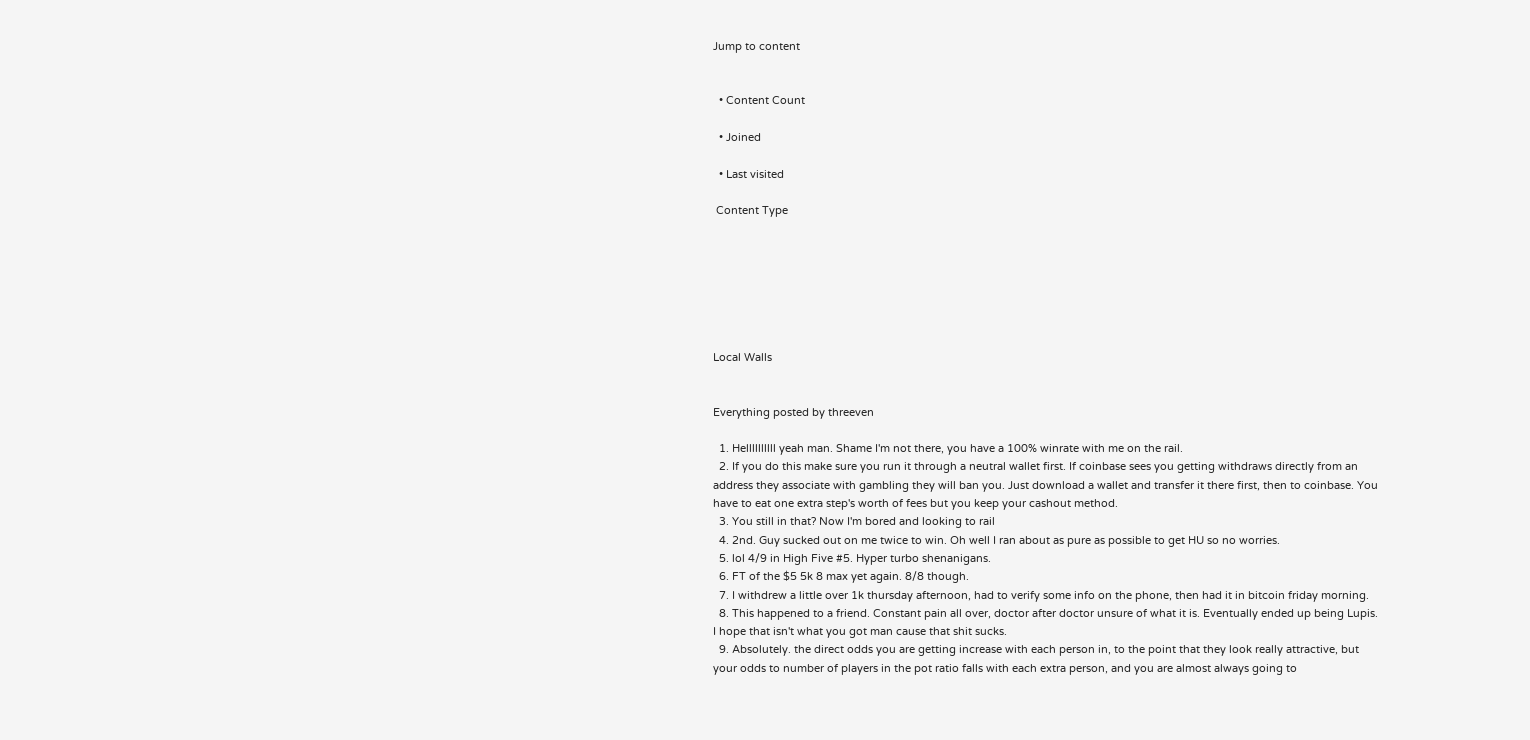Jump to content


  • Content Count

  • Joined

  • Last visited

 Content Type







Local Walls


Everything posted by threeven

  1. Hellllllllll yeah man. Shame I'm not there, you have a 100% winrate with me on the rail.
  2. If you do this make sure you run it through a neutral wallet first. If coinbase sees you getting withdraws directly from an address they associate with gambling they will ban you. Just download a wallet and transfer it there first, then to coinbase. You have to eat one extra step's worth of fees but you keep your cashout method.
  3. You still in that? Now I'm bored and looking to rail
  4. 2nd. Guy sucked out on me twice to win. Oh well I ran about as pure as possible to get HU so no worries.
  5. lol 4/9 in High Five #5. Hyper turbo shenanigans.
  6. FT of the $5 5k 8 max yet again. 8/8 though.
  7. I withdrew a little over 1k thursday afternoon, had to verify some info on the phone, then had it in bitcoin friday morning.
  8. This happened to a friend. Constant pain all over, doctor after doctor unsure of what it is. Eventually ended up being Lupis. I hope that isn't what you got man cause that shit sucks.
  9. Absolutely. the direct odds you are getting increase with each person in, to the point that they look really attractive, but your odds to number of players in the pot ratio falls with each extra person, and you are almost always going to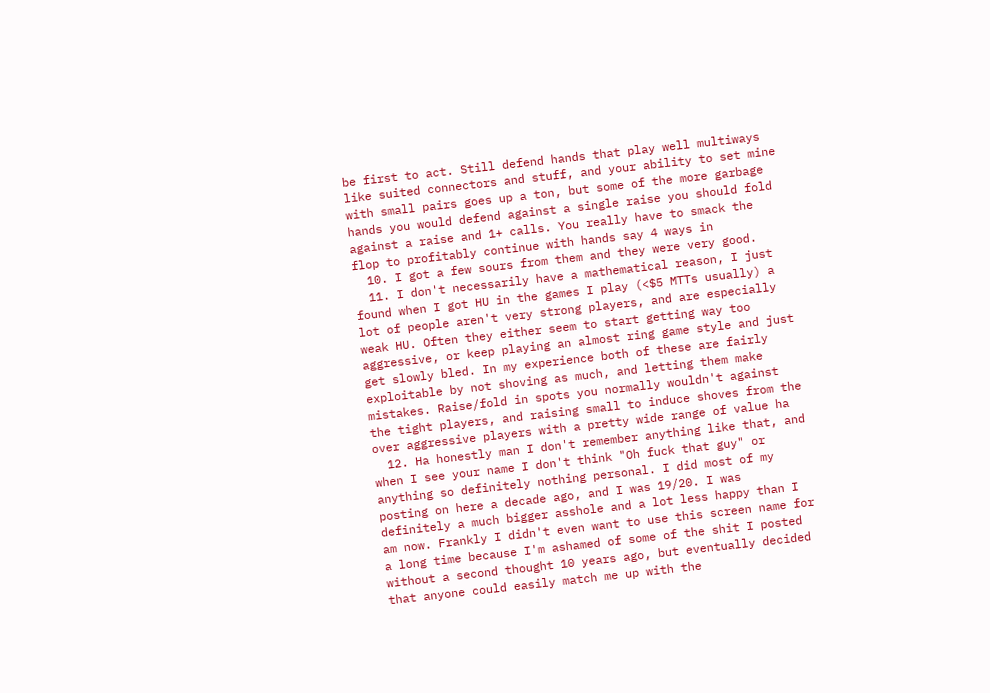be first to act. Still defend hands that play well multiways like suited connectors and stuff, and your ability to set mine with small pairs goes up a ton, but some of the more garbage hands you would defend against a single raise you should fold against a raise and 1+ calls. You really have to smack the flop to profitably continue with hands say 4 ways in
  10. I got a few sours from them and they were very good.
  11. I don't necessarily have a mathematical reason, I just found when I got HU in the games I play (<$5 MTTs usually) a lot of people aren't very strong players, and are especially weak HU. Often they either seem to start getting way too aggressive, or keep playing an almost ring game style and just get slowly bled. In my experience both of these are fairly exploitable by not shoving as much, and letting them make mistakes. Raise/fold in spots you normally wouldn't against the tight players, and raising small to induce shoves from the over aggressive players with a pretty wide range of value ha
  12. Ha honestly man I don't remember anything like that, and when I see your name I don't think "Oh fuck that guy" or anything so definitely nothing personal. I did most of my posting on here a decade ago, and I was 19/20. I was definitely a much bigger asshole and a lot less happy than I am now. Frankly I didn't even want to use this screen name for a long time because I'm ashamed of some of the shit I posted without a second thought 10 years ago, but eventually decided that anyone could easily match me up with the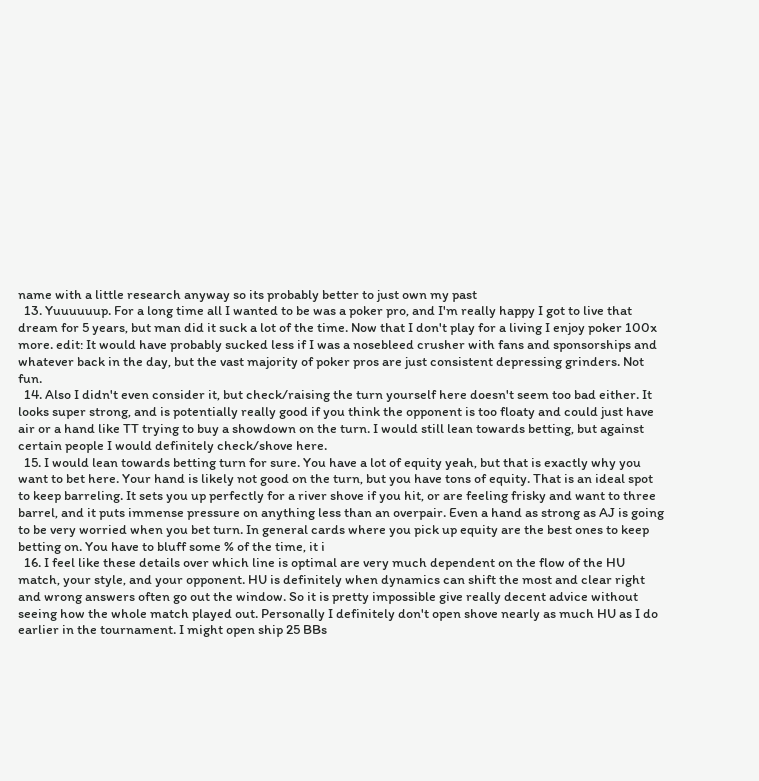name with a little research anyway so its probably better to just own my past
  13. Yuuuuuup. For a long time all I wanted to be was a poker pro, and I'm really happy I got to live that dream for 5 years, but man did it suck a lot of the time. Now that I don't play for a living I enjoy poker 100x more. edit: It would have probably sucked less if I was a nosebleed crusher with fans and sponsorships and whatever back in the day, but the vast majority of poker pros are just consistent depressing grinders. Not fun.
  14. Also I didn't even consider it, but check/raising the turn yourself here doesn't seem too bad either. It looks super strong, and is potentially really good if you think the opponent is too floaty and could just have air or a hand like TT trying to buy a showdown on the turn. I would still lean towards betting, but against certain people I would definitely check/shove here.
  15. I would lean towards betting turn for sure. You have a lot of equity yeah, but that is exactly why you want to bet here. Your hand is likely not good on the turn, but you have tons of equity. That is an ideal spot to keep barreling. It sets you up perfectly for a river shove if you hit, or are feeling frisky and want to three barrel, and it puts immense pressure on anything less than an overpair. Even a hand as strong as AJ is going to be very worried when you bet turn. In general cards where you pick up equity are the best ones to keep betting on. You have to bluff some % of the time, it i
  16. I feel like these details over which line is optimal are very much dependent on the flow of the HU match, your style, and your opponent. HU is definitely when dynamics can shift the most and clear right and wrong answers often go out the window. So it is pretty impossible give really decent advice without seeing how the whole match played out. Personally I definitely don't open shove nearly as much HU as I do earlier in the tournament. I might open ship 25 BBs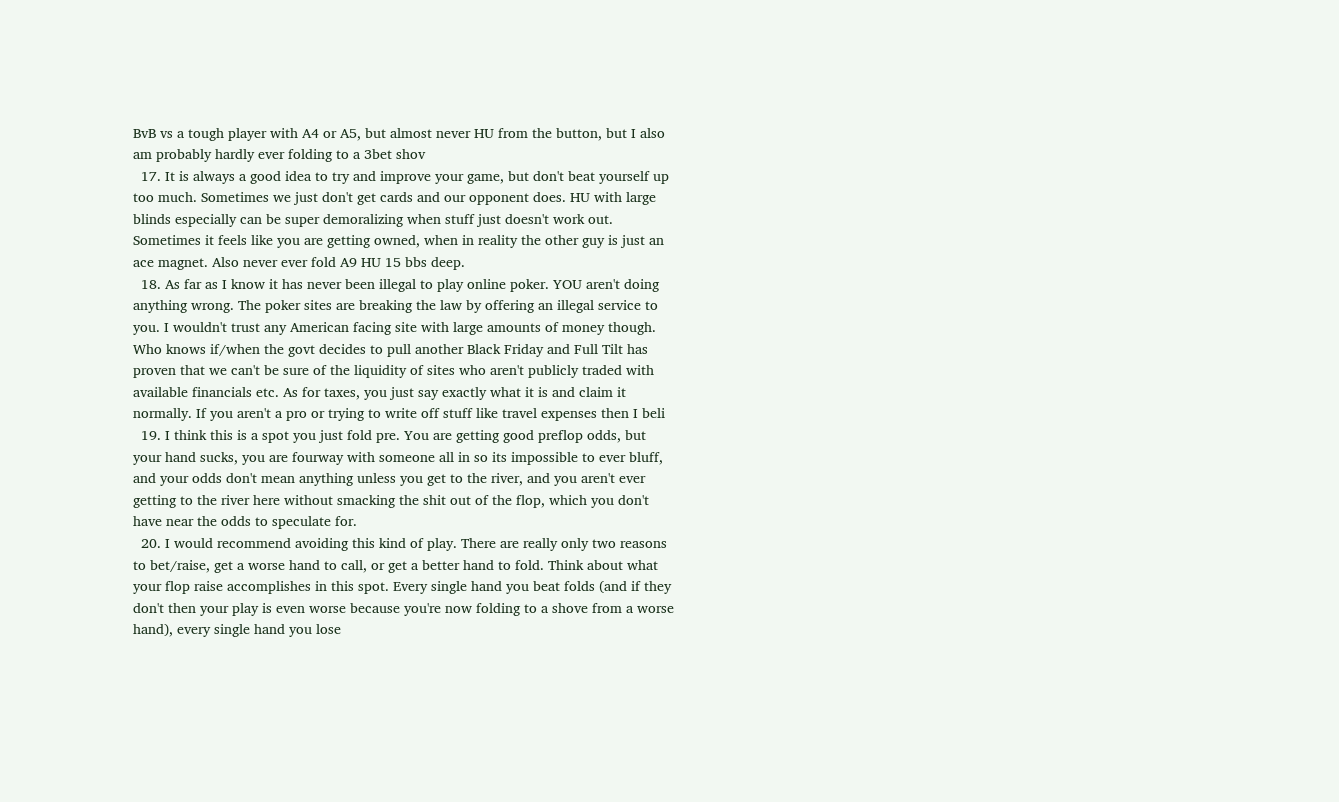BvB vs a tough player with A4 or A5, but almost never HU from the button, but I also am probably hardly ever folding to a 3bet shov
  17. It is always a good idea to try and improve your game, but don't beat yourself up too much. Sometimes we just don't get cards and our opponent does. HU with large blinds especially can be super demoralizing when stuff just doesn't work out. Sometimes it feels like you are getting owned, when in reality the other guy is just an ace magnet. Also never ever fold A9 HU 15 bbs deep.
  18. As far as I know it has never been illegal to play online poker. YOU aren't doing anything wrong. The poker sites are breaking the law by offering an illegal service to you. I wouldn't trust any American facing site with large amounts of money though. Who knows if/when the govt decides to pull another Black Friday and Full Tilt has proven that we can't be sure of the liquidity of sites who aren't publicly traded with available financials etc. As for taxes, you just say exactly what it is and claim it normally. If you aren't a pro or trying to write off stuff like travel expenses then I beli
  19. I think this is a spot you just fold pre. You are getting good preflop odds, but your hand sucks, you are fourway with someone all in so its impossible to ever bluff, and your odds don't mean anything unless you get to the river, and you aren't ever getting to the river here without smacking the shit out of the flop, which you don't have near the odds to speculate for.
  20. I would recommend avoiding this kind of play. There are really only two reasons to bet/raise, get a worse hand to call, or get a better hand to fold. Think about what your flop raise accomplishes in this spot. Every single hand you beat folds (and if they don't then your play is even worse because you're now folding to a shove from a worse hand), every single hand you lose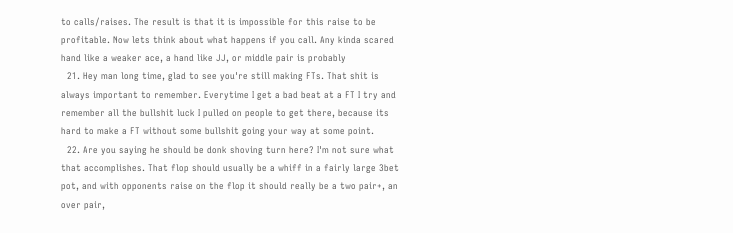to calls/raises. The result is that it is impossible for this raise to be profitable. Now lets think about what happens if you call. Any kinda scared hand like a weaker ace, a hand like JJ, or middle pair is probably
  21. Hey man long time, glad to see you're still making FTs. That shit is always important to remember. Everytime I get a bad beat at a FT I try and remember all the bullshit luck I pulled on people to get there, because its hard to make a FT without some bullshit going your way at some point.
  22. Are you saying he should be donk shoving turn here? I'm not sure what that accomplishes. That flop should usually be a whiff in a fairly large 3bet pot, and with opponents raise on the flop it should really be a two pair+, an over pair,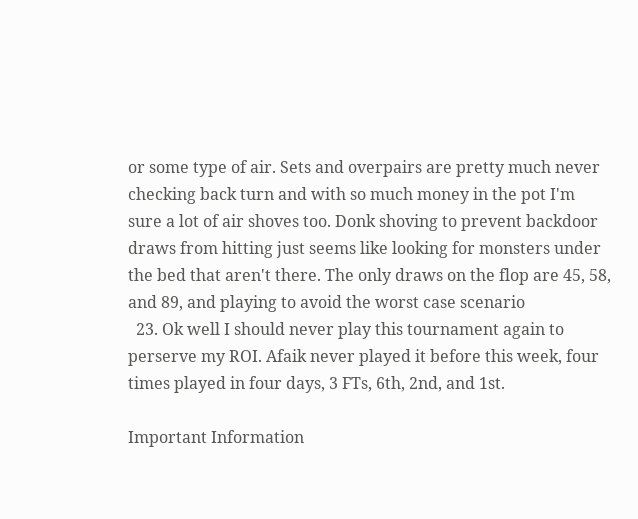or some type of air. Sets and overpairs are pretty much never checking back turn and with so much money in the pot I'm sure a lot of air shoves too. Donk shoving to prevent backdoor draws from hitting just seems like looking for monsters under the bed that aren't there. The only draws on the flop are 45, 58, and 89, and playing to avoid the worst case scenario
  23. Ok well I should never play this tournament again to perserve my ROI. Afaik never played it before this week, four times played in four days, 3 FTs, 6th, 2nd, and 1st.

Important Information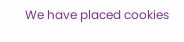We have placed cookies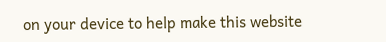on your device to help make this website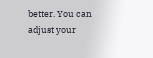better. You can adjust your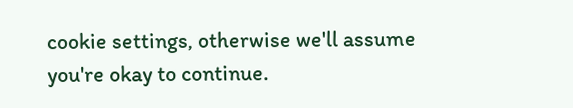cookie settings, otherwise we'll assume you're okay to continue.